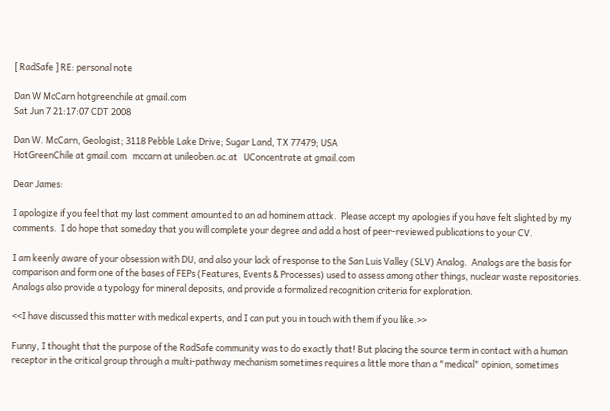[ RadSafe ] RE: personal note

Dan W McCarn hotgreenchile at gmail.com
Sat Jun 7 21:17:07 CDT 2008

Dan W. McCarn, Geologist; 3118 Pebble Lake Drive; Sugar Land, TX 77479; USA
HotGreenChile at gmail.com   mccarn at unileoben.ac.at   UConcentrate at gmail.com

Dear James:

I apologize if you feel that my last comment amounted to an ad hominem attack.  Please accept my apologies if you have felt slighted by my comments.  I do hope that someday that you will complete your degree and add a host of peer-reviewed publications to your CV.

I am keenly aware of your obsession with DU, and also your lack of response to the San Luis Valley (SLV) Analog.  Analogs are the basis for comparison and form one of the bases of FEPs (Features, Events & Processes) used to assess among other things, nuclear waste repositories.  Analogs also provide a typology for mineral deposits, and provide a formalized recognition criteria for exploration.

<<I have discussed this matter with medical experts, and I can put you in touch with them if you like.>>

Funny, I thought that the purpose of the RadSafe community was to do exactly that! But placing the source term in contact with a human receptor in the critical group through a multi-pathway mechanism sometimes requires a little more than a "medical" opinion, sometimes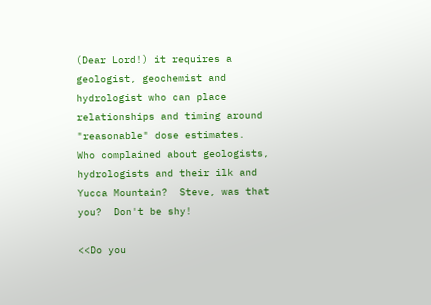(Dear Lord!) it requires a geologist, geochemist and hydrologist who can place relationships and timing around "reasonable" dose estimates.  Who complained about geologists, hydrologists and their ilk and Yucca Mountain?  Steve, was that you?  Don't be shy!

<<Do you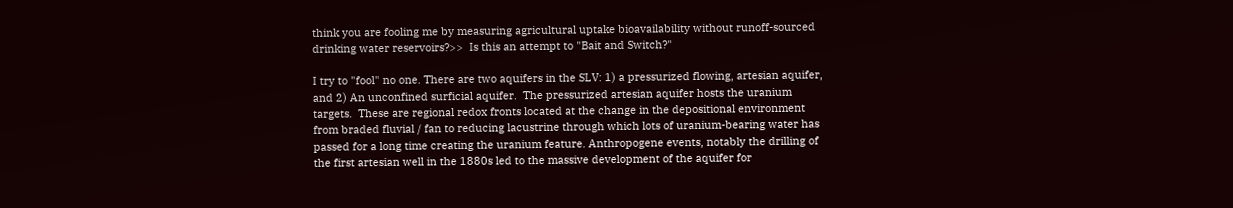think you are fooling me by measuring agricultural uptake bioavailability without runoff-sourced drinking water reservoirs?>>  Is this an attempt to "Bait and Switch?"

I try to "fool" no one. There are two aquifers in the SLV: 1) a pressurized flowing, artesian aquifer, and 2) An unconfined surficial aquifer.  The pressurized artesian aquifer hosts the uranium targets.  These are regional redox fronts located at the change in the depositional environment from braded fluvial / fan to reducing lacustrine through which lots of uranium-bearing water has passed for a long time creating the uranium feature. Anthropogene events, notably the drilling of the first artesian well in the 1880s led to the massive development of the aquifer for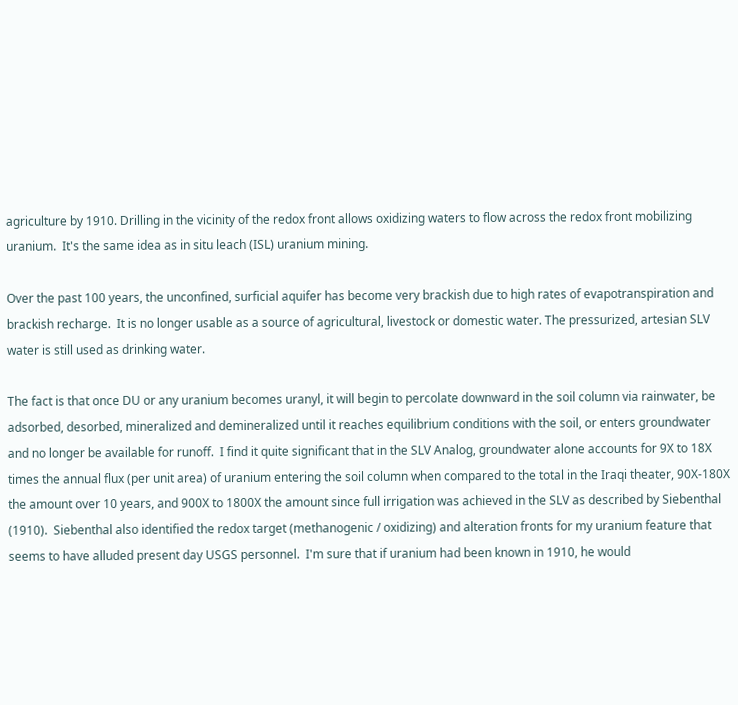agriculture by 1910. Drilling in the vicinity of the redox front allows oxidizing waters to flow across the redox front mobilizing uranium.  It's the same idea as in situ leach (ISL) uranium mining.

Over the past 100 years, the unconfined, surficial aquifer has become very brackish due to high rates of evapotranspiration and brackish recharge.  It is no longer usable as a source of agricultural, livestock or domestic water. The pressurized, artesian SLV water is still used as drinking water.

The fact is that once DU or any uranium becomes uranyl, it will begin to percolate downward in the soil column via rainwater, be adsorbed, desorbed, mineralized and demineralized until it reaches equilibrium conditions with the soil, or enters groundwater and no longer be available for runoff.  I find it quite significant that in the SLV Analog, groundwater alone accounts for 9X to 18X times the annual flux (per unit area) of uranium entering the soil column when compared to the total in the Iraqi theater, 90X-180X the amount over 10 years, and 900X to 1800X the amount since full irrigation was achieved in the SLV as described by Siebenthal (1910).  Siebenthal also identified the redox target (methanogenic / oxidizing) and alteration fronts for my uranium feature that seems to have alluded present day USGS personnel.  I'm sure that if uranium had been known in 1910, he would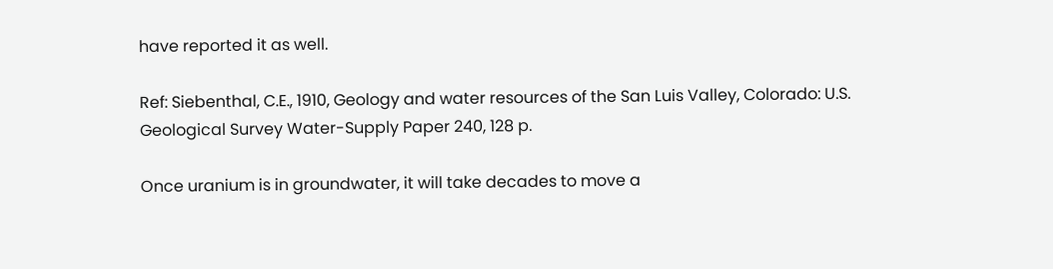have reported it as well.

Ref: Siebenthal, C.E., 1910, Geology and water resources of the San Luis Valley, Colorado: U.S. Geological Survey Water-Supply Paper 240, 128 p.

Once uranium is in groundwater, it will take decades to move a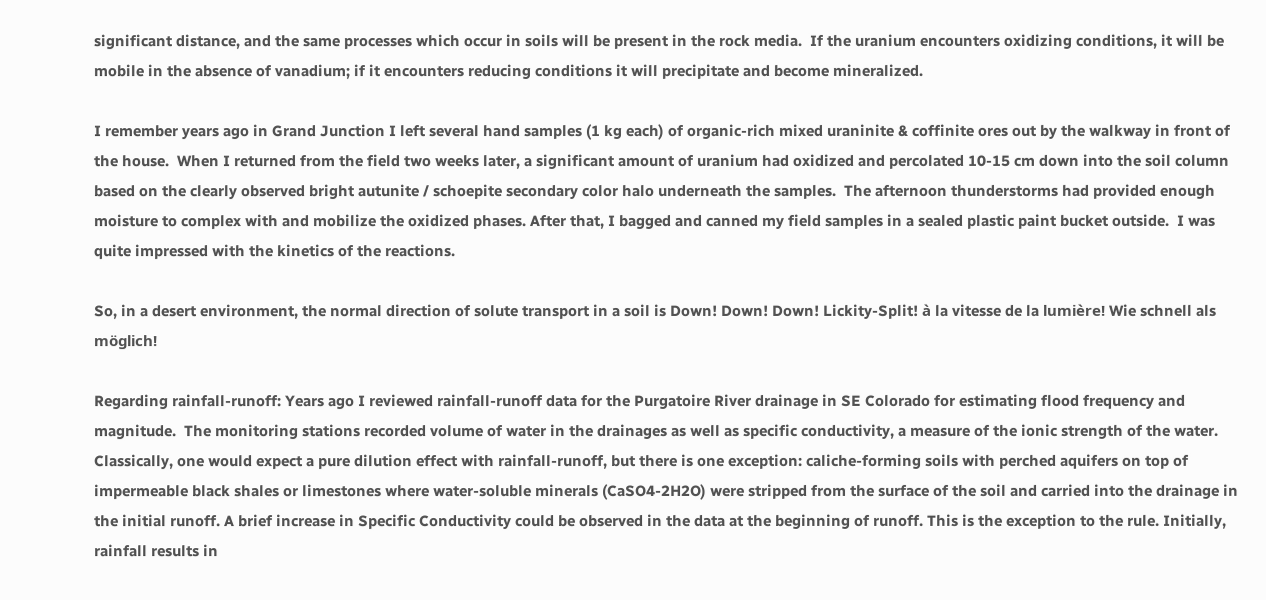significant distance, and the same processes which occur in soils will be present in the rock media.  If the uranium encounters oxidizing conditions, it will be mobile in the absence of vanadium; if it encounters reducing conditions it will precipitate and become mineralized.

I remember years ago in Grand Junction I left several hand samples (1 kg each) of organic-rich mixed uraninite & coffinite ores out by the walkway in front of the house.  When I returned from the field two weeks later, a significant amount of uranium had oxidized and percolated 10-15 cm down into the soil column based on the clearly observed bright autunite / schoepite secondary color halo underneath the samples.  The afternoon thunderstorms had provided enough moisture to complex with and mobilize the oxidized phases. After that, I bagged and canned my field samples in a sealed plastic paint bucket outside.  I was quite impressed with the kinetics of the reactions.

So, in a desert environment, the normal direction of solute transport in a soil is Down! Down! Down! Lickity-Split! à la vitesse de la lumière! Wie schnell als möglich!

Regarding rainfall-runoff: Years ago I reviewed rainfall-runoff data for the Purgatoire River drainage in SE Colorado for estimating flood frequency and magnitude.  The monitoring stations recorded volume of water in the drainages as well as specific conductivity, a measure of the ionic strength of the water. Classically, one would expect a pure dilution effect with rainfall-runoff, but there is one exception: caliche-forming soils with perched aquifers on top of impermeable black shales or limestones where water-soluble minerals (CaSO4-2H2O) were stripped from the surface of the soil and carried into the drainage in the initial runoff. A brief increase in Specific Conductivity could be observed in the data at the beginning of runoff. This is the exception to the rule. Initially, rainfall results in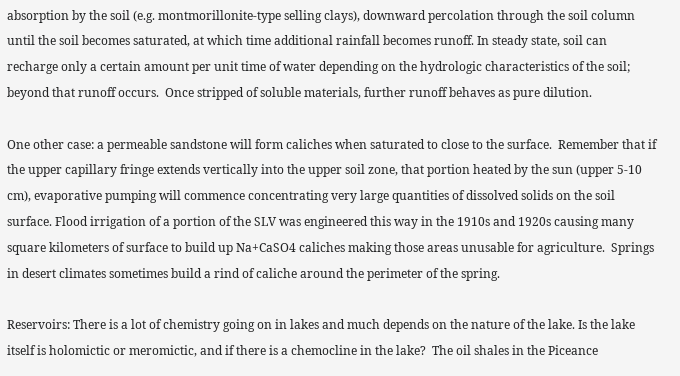absorption by the soil (e.g. montmorillonite-type selling clays), downward percolation through the soil column until the soil becomes saturated, at which time additional rainfall becomes runoff. In steady state, soil can recharge only a certain amount per unit time of water depending on the hydrologic characteristics of the soil; beyond that runoff occurs.  Once stripped of soluble materials, further runoff behaves as pure dilution.

One other case: a permeable sandstone will form caliches when saturated to close to the surface.  Remember that if the upper capillary fringe extends vertically into the upper soil zone, that portion heated by the sun (upper 5-10 cm), evaporative pumping will commence concentrating very large quantities of dissolved solids on the soil surface. Flood irrigation of a portion of the SLV was engineered this way in the 1910s and 1920s causing many square kilometers of surface to build up Na+CaSO4 caliches making those areas unusable for agriculture.  Springs in desert climates sometimes build a rind of caliche around the perimeter of the spring.

Reservoirs: There is a lot of chemistry going on in lakes and much depends on the nature of the lake. Is the lake itself is holomictic or meromictic, and if there is a chemocline in the lake?  The oil shales in the Piceance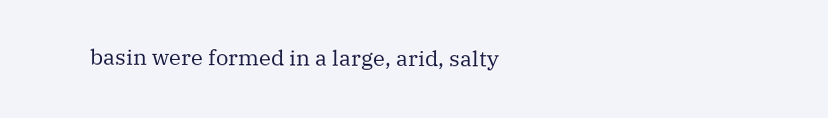basin were formed in a large, arid, salty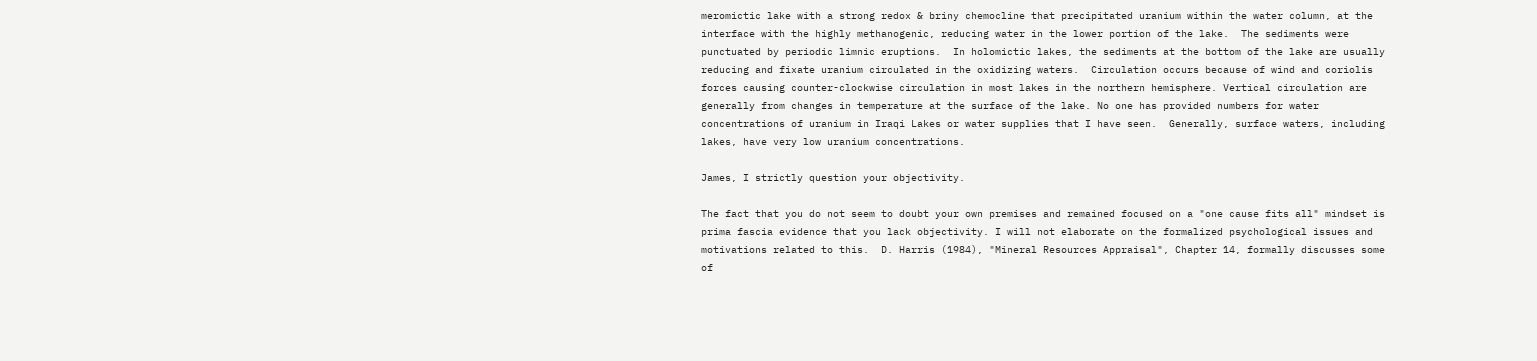meromictic lake with a strong redox & briny chemocline that precipitated uranium within the water column, at the interface with the highly methanogenic, reducing water in the lower portion of the lake.  The sediments were punctuated by periodic limnic eruptions.  In holomictic lakes, the sediments at the bottom of the lake are usually reducing and fixate uranium circulated in the oxidizing waters.  Circulation occurs because of wind and coriolis forces causing counter-clockwise circulation in most lakes in the northern hemisphere. Vertical circulation are generally from changes in temperature at the surface of the lake. No one has provided numbers for water concentrations of uranium in Iraqi Lakes or water supplies that I have seen.  Generally, surface waters, including lakes, have very low uranium concentrations.

James, I strictly question your objectivity.

The fact that you do not seem to doubt your own premises and remained focused on a "one cause fits all" mindset is prima fascia evidence that you lack objectivity. I will not elaborate on the formalized psychological issues and motivations related to this.  D. Harris (1984), "Mineral Resources Appraisal", Chapter 14, formally discusses some of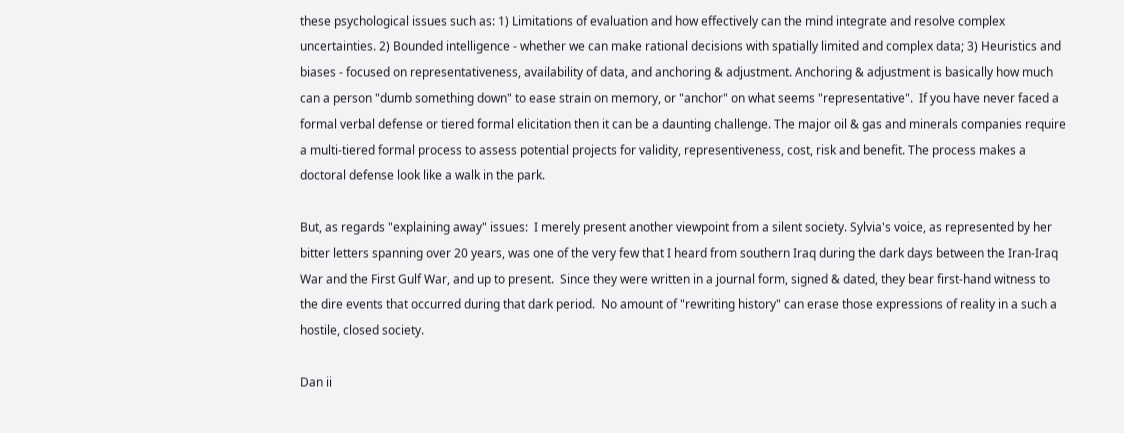these psychological issues such as: 1) Limitations of evaluation and how effectively can the mind integrate and resolve complex uncertainties. 2) Bounded intelligence - whether we can make rational decisions with spatially limited and complex data; 3) Heuristics and biases - focused on representativeness, availability of data, and anchoring & adjustment. Anchoring & adjustment is basically how much can a person "dumb something down" to ease strain on memory, or "anchor" on what seems "representative".  If you have never faced a formal verbal defense or tiered formal elicitation then it can be a daunting challenge. The major oil & gas and minerals companies require a multi-tiered formal process to assess potential projects for validity, representiveness, cost, risk and benefit. The process makes a doctoral defense look like a walk in the park.

But, as regards "explaining away" issues:  I merely present another viewpoint from a silent society. Sylvia's voice, as represented by her bitter letters spanning over 20 years, was one of the very few that I heard from southern Iraq during the dark days between the Iran-Iraq War and the First Gulf War, and up to present.  Since they were written in a journal form, signed & dated, they bear first-hand witness to the dire events that occurred during that dark period.  No amount of "rewriting history" can erase those expressions of reality in a such a hostile, closed society.

Dan ii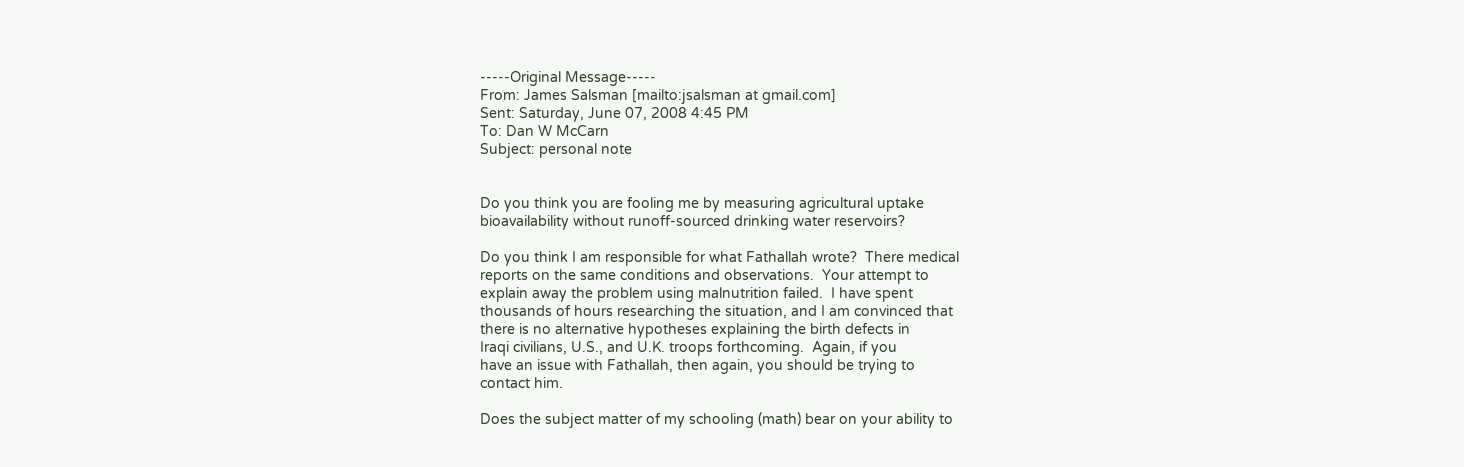-----Original Message-----
From: James Salsman [mailto:jsalsman at gmail.com]
Sent: Saturday, June 07, 2008 4:45 PM
To: Dan W McCarn
Subject: personal note


Do you think you are fooling me by measuring agricultural uptake
bioavailability without runoff-sourced drinking water reservoirs?

Do you think I am responsible for what Fathallah wrote?  There medical
reports on the same conditions and observations.  Your attempt to
explain away the problem using malnutrition failed.  I have spent
thousands of hours researching the situation, and I am convinced that
there is no alternative hypotheses explaining the birth defects in
Iraqi civilians, U.S., and U.K. troops forthcoming.  Again, if you
have an issue with Fathallah, then again, you should be trying to
contact him.

Does the subject matter of my schooling (math) bear on your ability to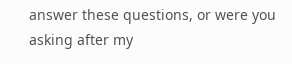answer these questions, or were you asking after my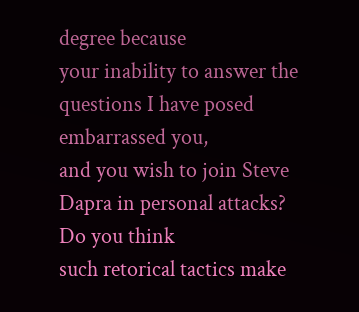degree because
your inability to answer the questions I have posed embarrassed you,
and you wish to join Steve Dapra in personal attacks?  Do you think
such retorical tactics make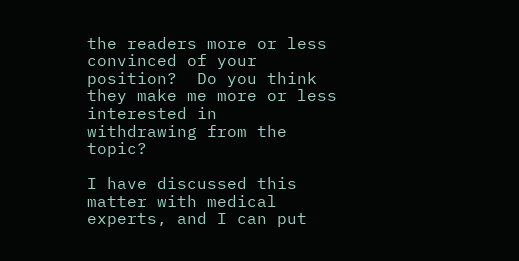the readers more or less convinced of your
position?  Do you think they make me more or less interested in
withdrawing from the topic?

I have discussed this matter with medical experts, and I can put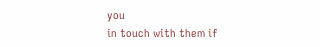you
in touch with them if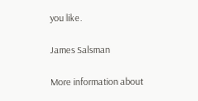you like.

James Salsman

More information about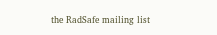the RadSafe mailing list